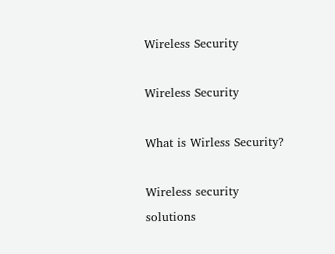Wireless Security

Wireless Security

What is Wirless Security?

Wireless security solutions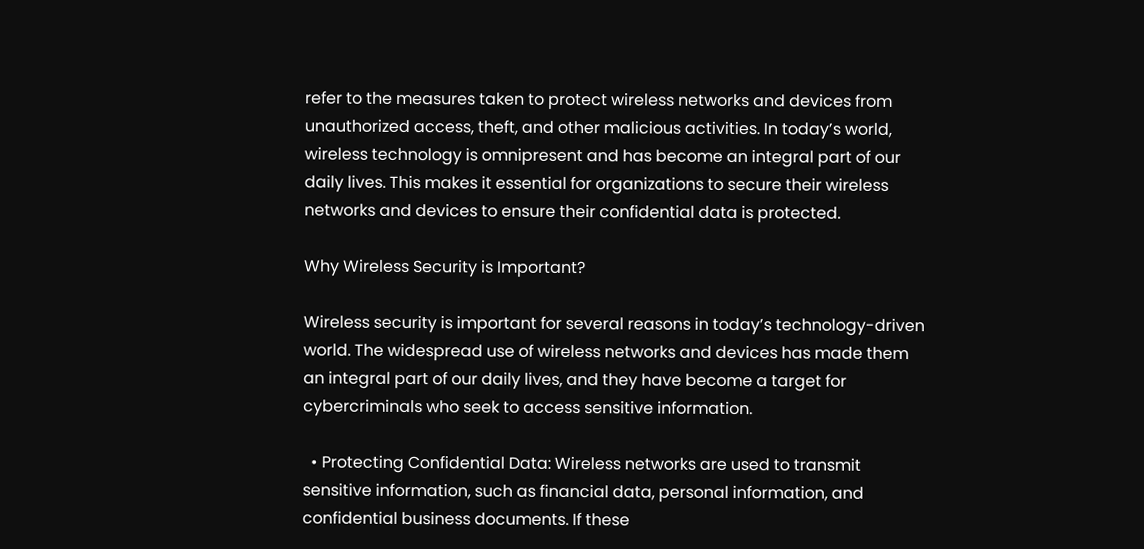refer to the measures taken to protect wireless networks and devices from unauthorized access, theft, and other malicious activities. In today’s world, wireless technology is omnipresent and has become an integral part of our daily lives. This makes it essential for organizations to secure their wireless networks and devices to ensure their confidential data is protected.

Why Wireless Security is Important?

Wireless security is important for several reasons in today’s technology-driven world. The widespread use of wireless networks and devices has made them an integral part of our daily lives, and they have become a target for cybercriminals who seek to access sensitive information.

  • Protecting Confidential Data: Wireless networks are used to transmit sensitive information, such as financial data, personal information, and confidential business documents. If these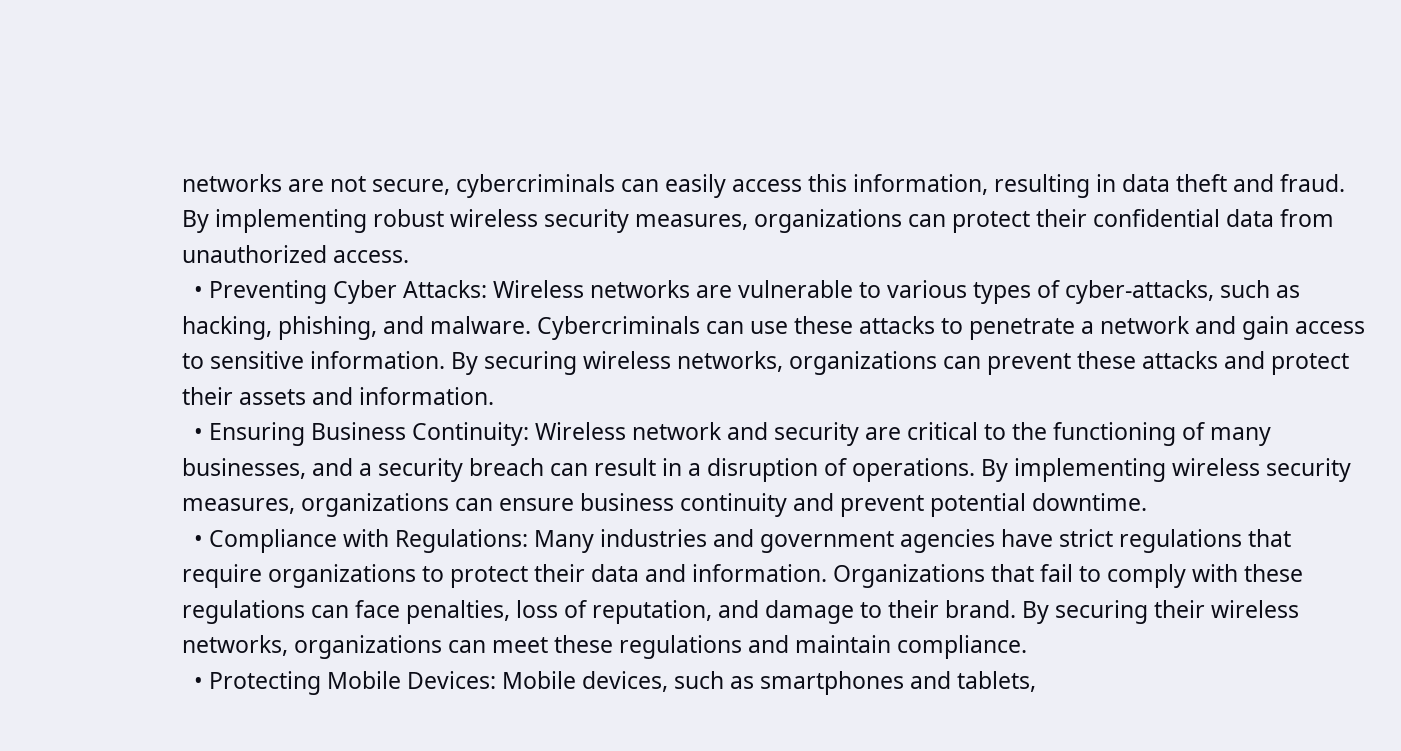networks are not secure, cybercriminals can easily access this information, resulting in data theft and fraud. By implementing robust wireless security measures, organizations can protect their confidential data from unauthorized access.
  • Preventing Cyber Attacks: Wireless networks are vulnerable to various types of cyber-attacks, such as hacking, phishing, and malware. Cybercriminals can use these attacks to penetrate a network and gain access to sensitive information. By securing wireless networks, organizations can prevent these attacks and protect their assets and information.
  • Ensuring Business Continuity: Wireless network and security are critical to the functioning of many businesses, and a security breach can result in a disruption of operations. By implementing wireless security measures, organizations can ensure business continuity and prevent potential downtime.
  • Compliance with Regulations: Many industries and government agencies have strict regulations that require organizations to protect their data and information. Organizations that fail to comply with these regulations can face penalties, loss of reputation, and damage to their brand. By securing their wireless networks, organizations can meet these regulations and maintain compliance.
  • Protecting Mobile Devices: Mobile devices, such as smartphones and tablets,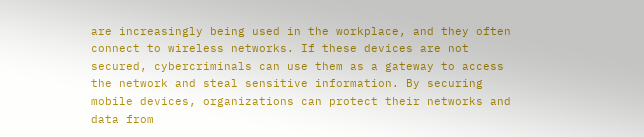are increasingly being used in the workplace, and they often connect to wireless networks. If these devices are not secured, cybercriminals can use them as a gateway to access the network and steal sensitive information. By securing mobile devices, organizations can protect their networks and data from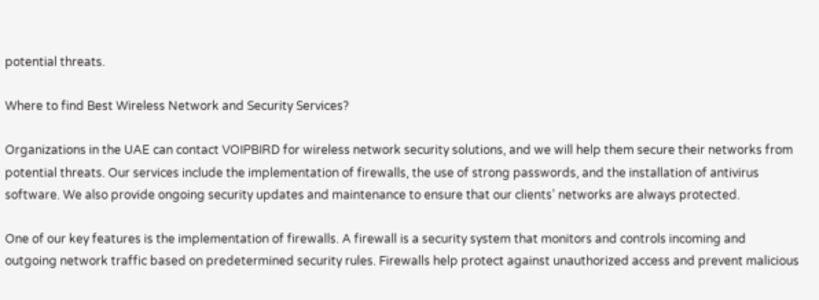potential threats.

Where to find Best Wireless Network and Security Services?

Organizations in the UAE can contact VOIPBIRD for wireless network security solutions, and we will help them secure their networks from potential threats. Our services include the implementation of firewalls, the use of strong passwords, and the installation of antivirus software. We also provide ongoing security updates and maintenance to ensure that our clients’ networks are always protected.

One of our key features is the implementation of firewalls. A firewall is a security system that monitors and controls incoming and outgoing network traffic based on predetermined security rules. Firewalls help protect against unauthorized access and prevent malicious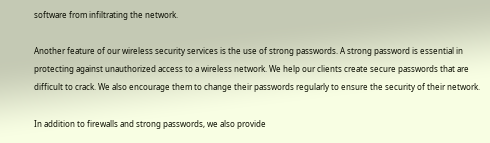software from infiltrating the network.

Another feature of our wireless security services is the use of strong passwords. A strong password is essential in protecting against unauthorized access to a wireless network. We help our clients create secure passwords that are difficult to crack. We also encourage them to change their passwords regularly to ensure the security of their network.

In addition to firewalls and strong passwords, we also provide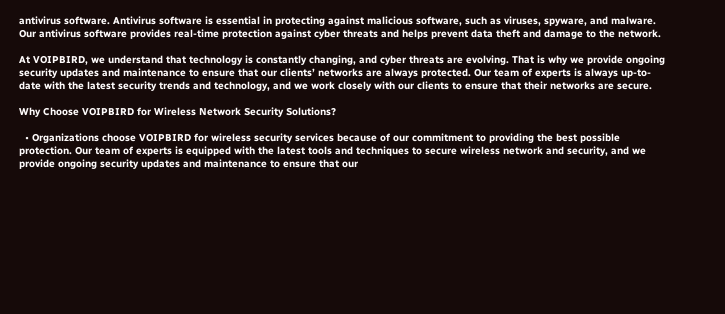antivirus software. Antivirus software is essential in protecting against malicious software, such as viruses, spyware, and malware. Our antivirus software provides real-time protection against cyber threats and helps prevent data theft and damage to the network.

At VOIPBIRD, we understand that technology is constantly changing, and cyber threats are evolving. That is why we provide ongoing security updates and maintenance to ensure that our clients’ networks are always protected. Our team of experts is always up-to-date with the latest security trends and technology, and we work closely with our clients to ensure that their networks are secure.

Why Choose VOIPBIRD for Wireless Network Security Solutions?

  • Organizations choose VOIPBIRD for wireless security services because of our commitment to providing the best possible protection. Our team of experts is equipped with the latest tools and techniques to secure wireless network and security, and we provide ongoing security updates and maintenance to ensure that our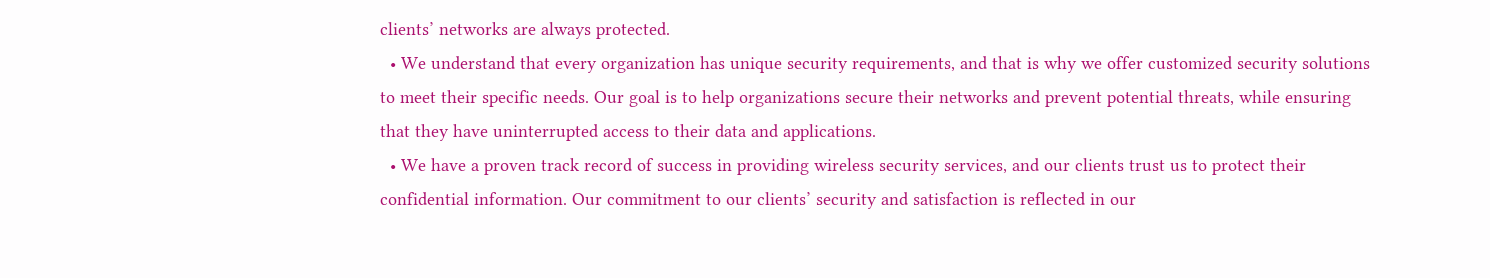clients’ networks are always protected.
  • We understand that every organization has unique security requirements, and that is why we offer customized security solutions to meet their specific needs. Our goal is to help organizations secure their networks and prevent potential threats, while ensuring that they have uninterrupted access to their data and applications.
  • We have a proven track record of success in providing wireless security services, and our clients trust us to protect their confidential information. Our commitment to our clients’ security and satisfaction is reflected in our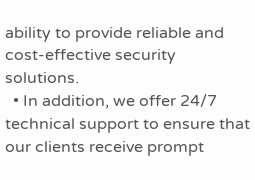ability to provide reliable and cost-effective security solutions.
  • In addition, we offer 24/7 technical support to ensure that our clients receive prompt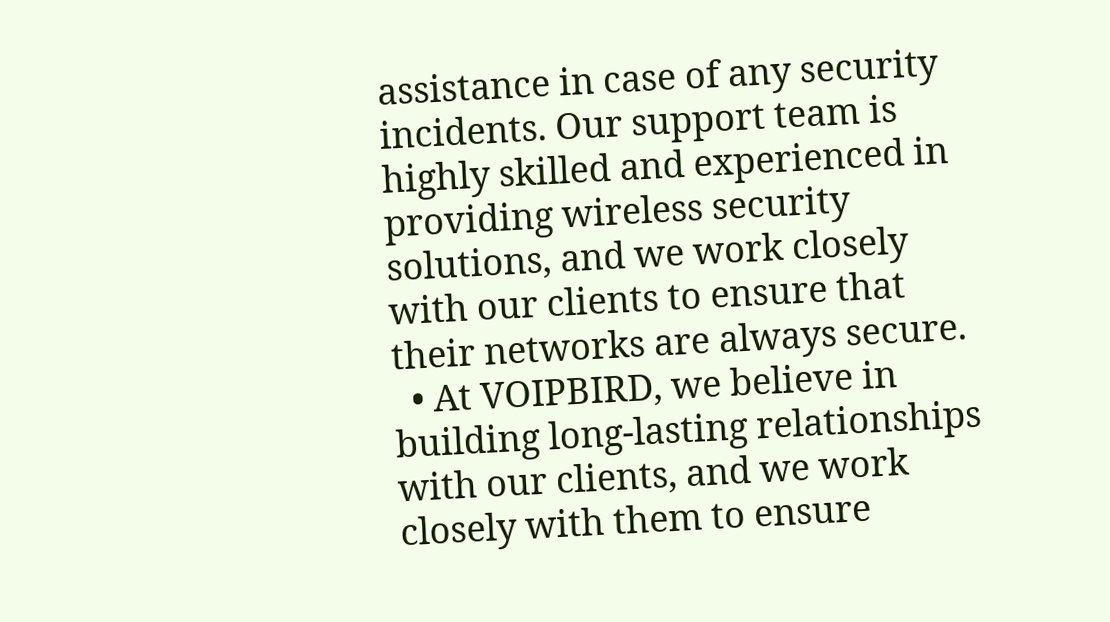assistance in case of any security incidents. Our support team is highly skilled and experienced in providing wireless security solutions, and we work closely with our clients to ensure that their networks are always secure.
  • At VOIPBIRD, we believe in building long-lasting relationships with our clients, and we work closely with them to ensure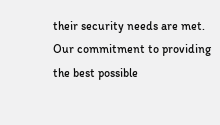their security needs are met. Our commitment to providing the best possible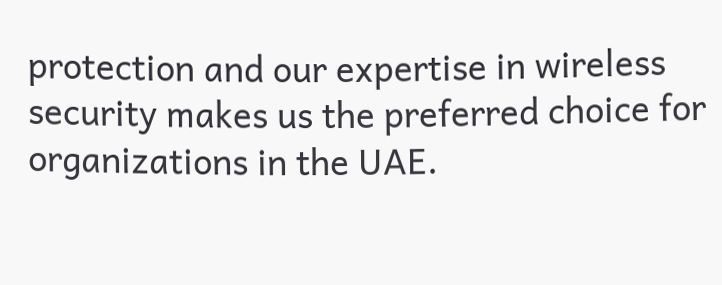protection and our expertise in wireless security makes us the preferred choice for organizations in the UAE.